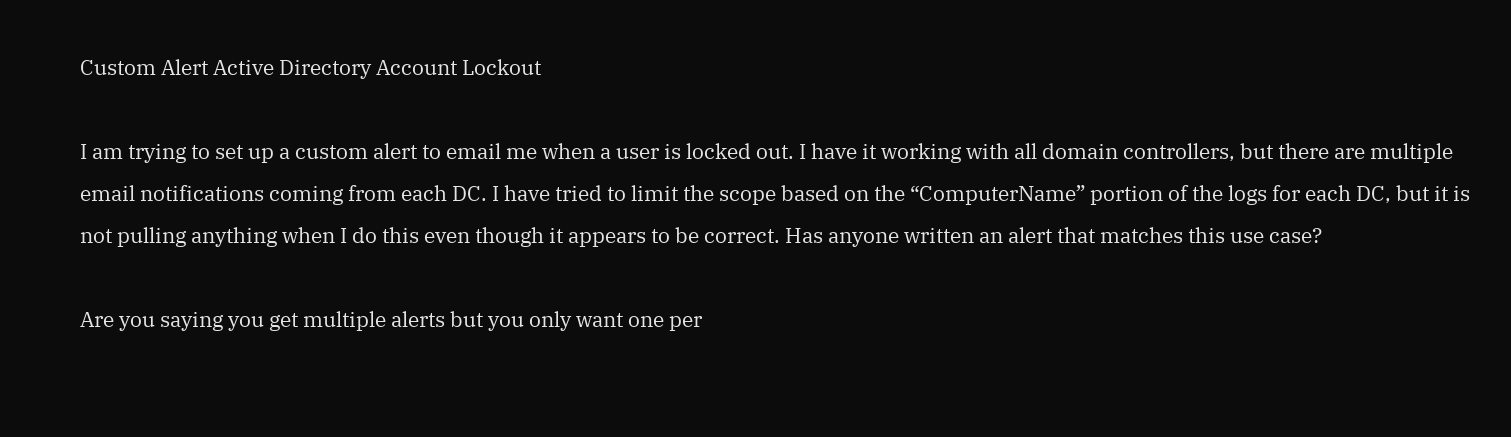Custom Alert Active Directory Account Lockout

I am trying to set up a custom alert to email me when a user is locked out. I have it working with all domain controllers, but there are multiple email notifications coming from each DC. I have tried to limit the scope based on the “ComputerName” portion of the logs for each DC, but it is not pulling anything when I do this even though it appears to be correct. Has anyone written an alert that matches this use case?

Are you saying you get multiple alerts but you only want one per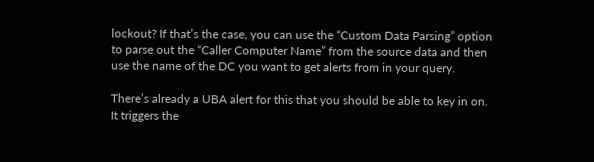lockout? If that’s the case, you can use the “Custom Data Parsing” option to parse out the “Caller Computer Name” from the source data and then use the name of the DC you want to get alerts from in your query.

There’s already a UBA alert for this that you should be able to key in on. It triggers the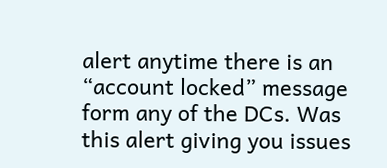alert anytime there is an “account locked” message form any of the DCs. Was this alert giving you issues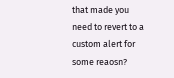that made you need to revert to a custom alert for some reaosn?